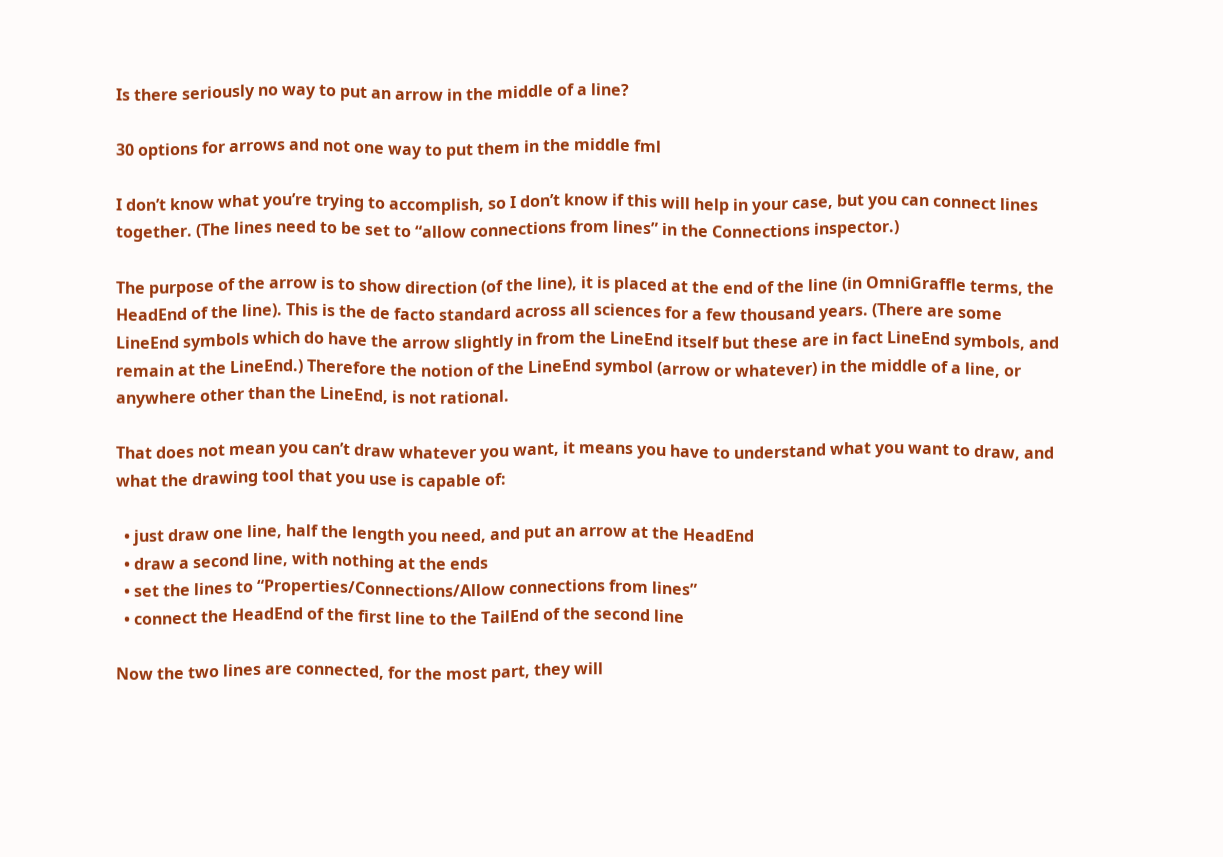Is there seriously no way to put an arrow in the middle of a line?

30 options for arrows and not one way to put them in the middle fml

I don’t know what you’re trying to accomplish, so I don’t know if this will help in your case, but you can connect lines together. (The lines need to be set to “allow connections from lines” in the Connections inspector.)

The purpose of the arrow is to show direction (of the line), it is placed at the end of the line (in OmniGraffle terms, the HeadEnd of the line). This is the de facto standard across all sciences for a few thousand years. (There are some LineEnd symbols which do have the arrow slightly in from the LineEnd itself but these are in fact LineEnd symbols, and remain at the LineEnd.) Therefore the notion of the LineEnd symbol (arrow or whatever) in the middle of a line, or anywhere other than the LineEnd, is not rational.

That does not mean you can’t draw whatever you want, it means you have to understand what you want to draw, and what the drawing tool that you use is capable of:

  • just draw one line, half the length you need, and put an arrow at the HeadEnd
  • draw a second line, with nothing at the ends
  • set the lines to “Properties/Connections/Allow connections from lines”
  • connect the HeadEnd of the first line to the TailEnd of the second line

Now the two lines are connected, for the most part, they will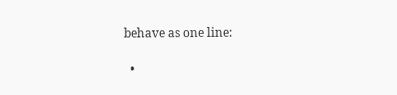behave as one line:

  •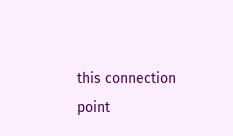this connection point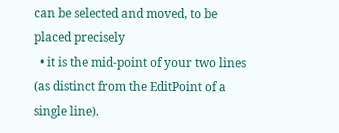can be selected and moved, to be placed precisely
  • it is the mid-point of your two lines (as distinct from the EditPoint of a single line).